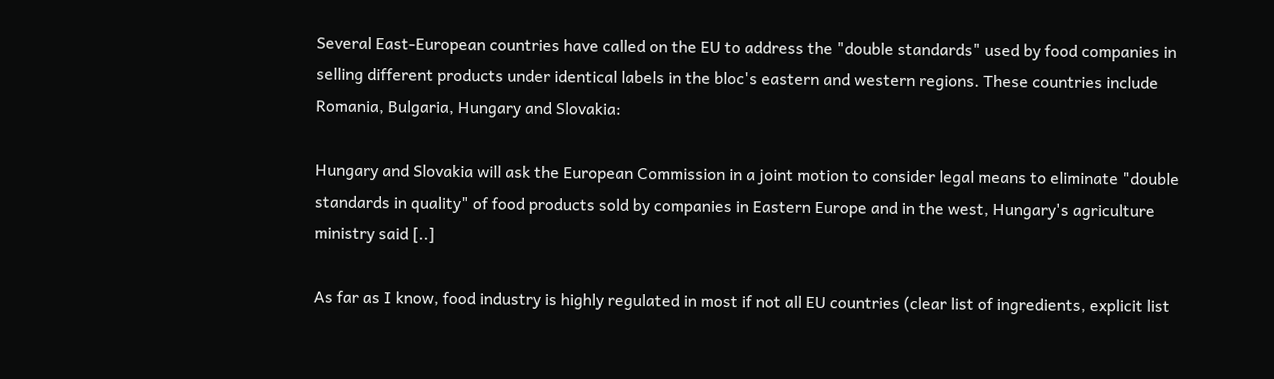Several East-European countries have called on the EU to address the "double standards" used by food companies in selling different products under identical labels in the bloc's eastern and western regions. These countries include Romania, Bulgaria, Hungary and Slovakia:

Hungary and Slovakia will ask the European Commission in a joint motion to consider legal means to eliminate "double standards in quality" of food products sold by companies in Eastern Europe and in the west, Hungary's agriculture ministry said [..]

As far as I know, food industry is highly regulated in most if not all EU countries (clear list of ingredients, explicit list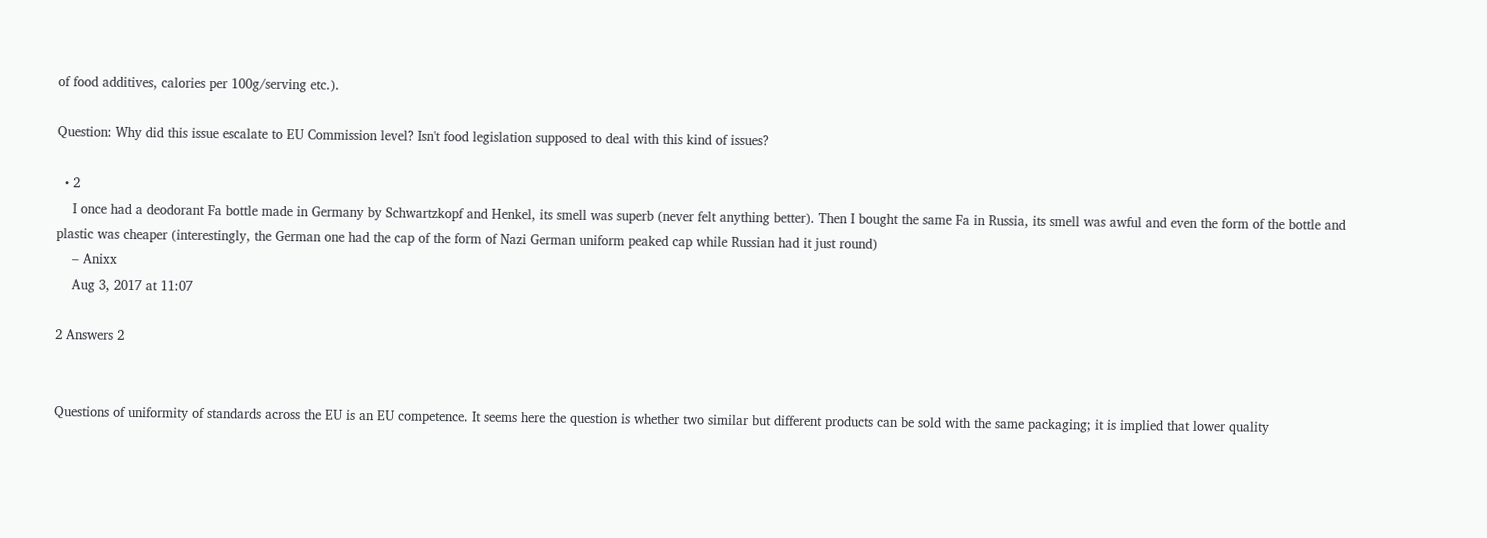of food additives, calories per 100g/serving etc.).

Question: Why did this issue escalate to EU Commission level? Isn't food legislation supposed to deal with this kind of issues?

  • 2
    I once had a deodorant Fa bottle made in Germany by Schwartzkopf and Henkel, its smell was superb (never felt anything better). Then I bought the same Fa in Russia, its smell was awful and even the form of the bottle and plastic was cheaper (interestingly, the German one had the cap of the form of Nazi German uniform peaked cap while Russian had it just round)
    – Anixx
    Aug 3, 2017 at 11:07

2 Answers 2


Questions of uniformity of standards across the EU is an EU competence. It seems here the question is whether two similar but different products can be sold with the same packaging; it is implied that lower quality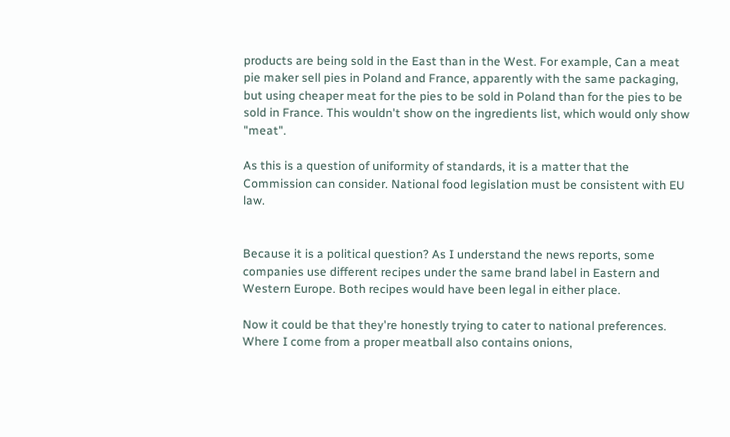products are being sold in the East than in the West. For example, Can a meat pie maker sell pies in Poland and France, apparently with the same packaging, but using cheaper meat for the pies to be sold in Poland than for the pies to be sold in France. This wouldn't show on the ingredients list, which would only show "meat".

As this is a question of uniformity of standards, it is a matter that the Commission can consider. National food legislation must be consistent with EU law.


Because it is a political question? As I understand the news reports, some companies use different recipes under the same brand label in Eastern and Western Europe. Both recipes would have been legal in either place.

Now it could be that they're honestly trying to cater to national preferences. Where I come from a proper meatball also contains onions,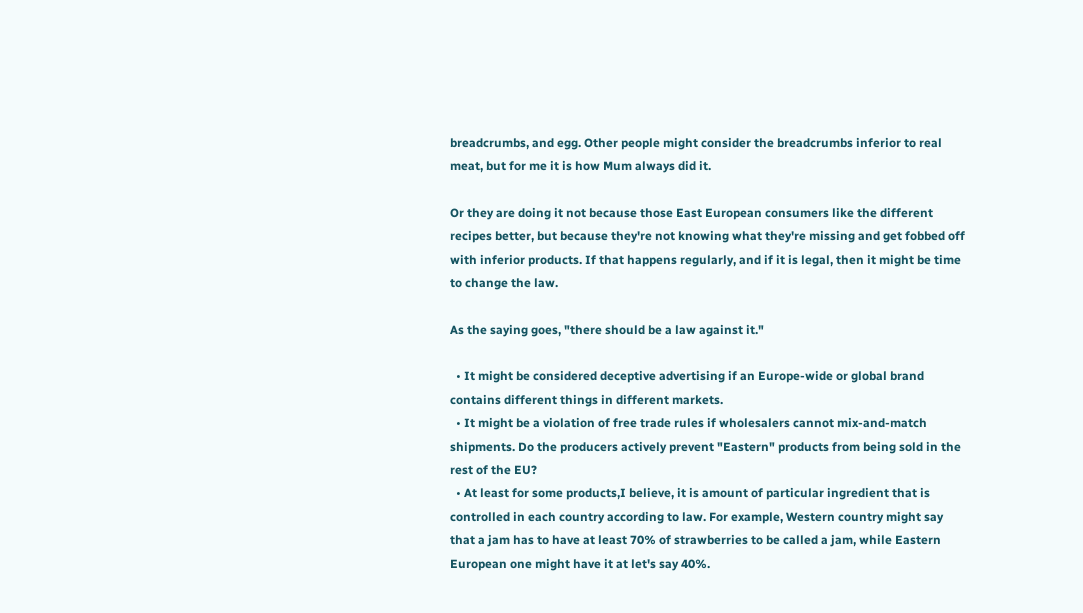breadcrumbs, and egg. Other people might consider the breadcrumbs inferior to real meat, but for me it is how Mum always did it.

Or they are doing it not because those East European consumers like the different recipes better, but because they're not knowing what they're missing and get fobbed off with inferior products. If that happens regularly, and if it is legal, then it might be time to change the law.

As the saying goes, "there should be a law against it."

  • It might be considered deceptive advertising if an Europe-wide or global brand contains different things in different markets.
  • It might be a violation of free trade rules if wholesalers cannot mix-and-match shipments. Do the producers actively prevent "Eastern" products from being sold in the rest of the EU?
  • At least for some products,I believe, it is amount of particular ingredient that is controlled in each country according to law. For example, Western country might say that a jam has to have at least 70% of strawberries to be called a jam, while Eastern European one might have it at let's say 40%.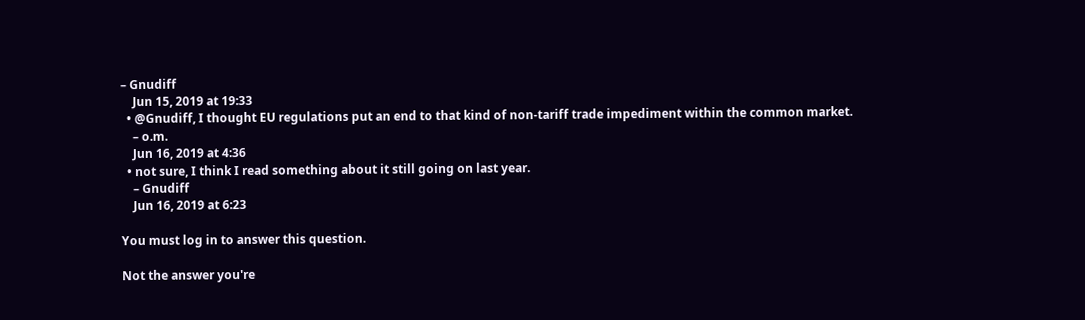– Gnudiff
    Jun 15, 2019 at 19:33
  • @Gnudiff, I thought EU regulations put an end to that kind of non-tariff trade impediment within the common market.
    – o.m.
    Jun 16, 2019 at 4:36
  • not sure, I think I read something about it still going on last year.
    – Gnudiff
    Jun 16, 2019 at 6:23

You must log in to answer this question.

Not the answer you're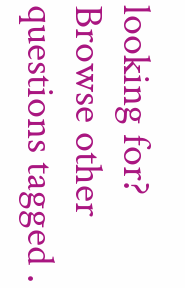looking for? Browse other questions tagged .